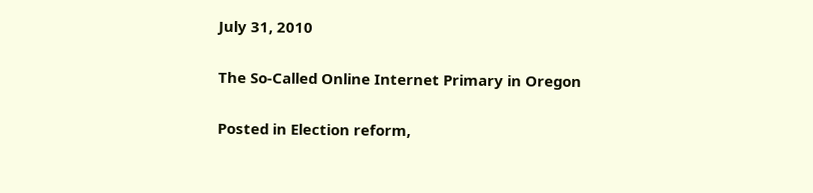July 31, 2010

The So-Called Online Internet Primary in Oregon

Posted in Election reform,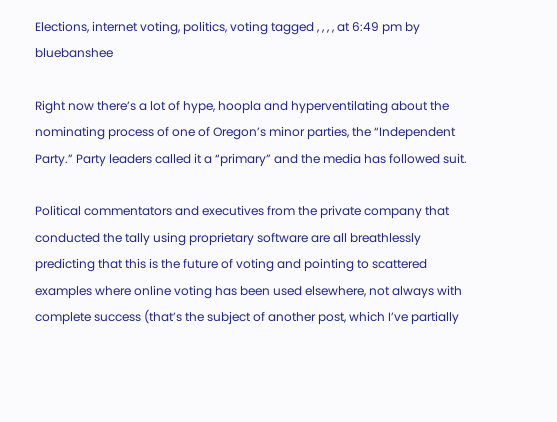Elections, internet voting, politics, voting tagged , , , , at 6:49 pm by bluebanshee

Right now there’s a lot of hype, hoopla and hyperventilating about the nominating process of one of Oregon’s minor parties, the “Independent Party.” Party leaders called it a “primary” and the media has followed suit.

Political commentators and executives from the private company that conducted the tally using proprietary software are all breathlessly predicting that this is the future of voting and pointing to scattered examples where online voting has been used elsewhere, not always with complete success (that’s the subject of another post, which I’ve partially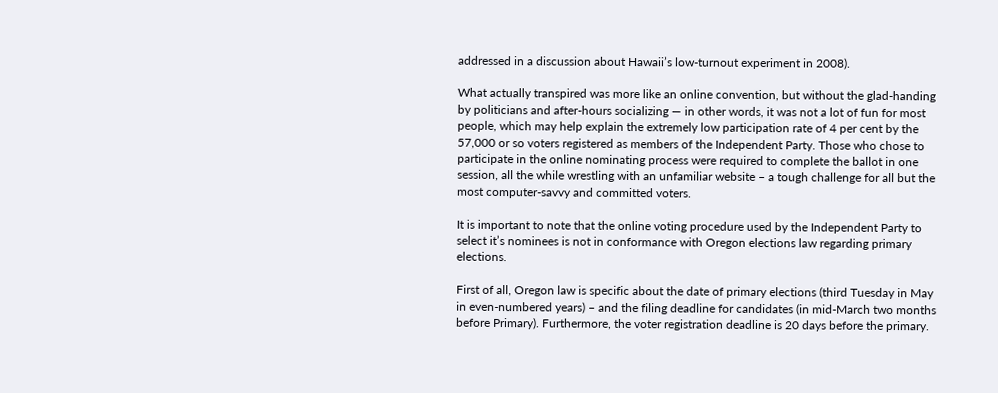addressed in a discussion about Hawaii’s low-turnout experiment in 2008).

What actually transpired was more like an online convention, but without the glad-handing by politicians and after-hours socializing — in other words, it was not a lot of fun for most people, which may help explain the extremely low participation rate of 4 per cent by the 57,000 or so voters registered as members of the Independent Party. Those who chose to participate in the online nominating process were required to complete the ballot in one session, all the while wrestling with an unfamiliar website – a tough challenge for all but the most computer-savvy and committed voters.

It is important to note that the online voting procedure used by the Independent Party to select it’s nominees is not in conformance with Oregon elections law regarding primary elections.

First of all, Oregon law is specific about the date of primary elections (third Tuesday in May in even-numbered years) – and the filing deadline for candidates (in mid-March two months before Primary). Furthermore, the voter registration deadline is 20 days before the primary.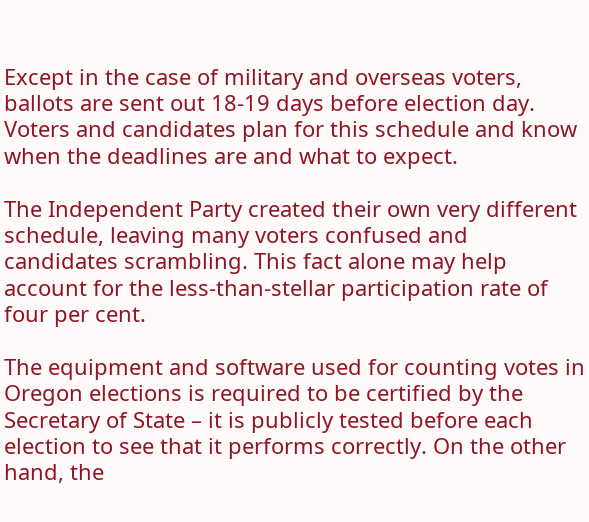Except in the case of military and overseas voters, ballots are sent out 18-19 days before election day. Voters and candidates plan for this schedule and know when the deadlines are and what to expect.

The Independent Party created their own very different schedule, leaving many voters confused and candidates scrambling. This fact alone may help account for the less-than-stellar participation rate of four per cent.

The equipment and software used for counting votes in Oregon elections is required to be certified by the Secretary of State – it is publicly tested before each election to see that it performs correctly. On the other hand, the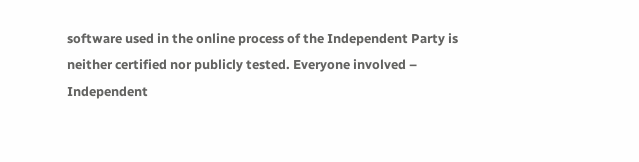software used in the online process of the Independent Party is neither certified nor publicly tested. Everyone involved – Independent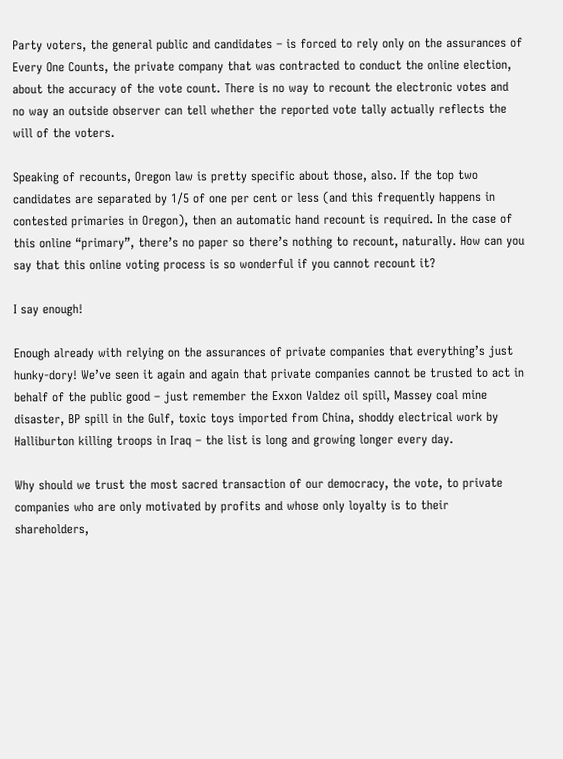Party voters, the general public and candidates – is forced to rely only on the assurances of Every One Counts, the private company that was contracted to conduct the online election, about the accuracy of the vote count. There is no way to recount the electronic votes and no way an outside observer can tell whether the reported vote tally actually reflects the will of the voters.

Speaking of recounts, Oregon law is pretty specific about those, also. If the top two candidates are separated by 1/5 of one per cent or less (and this frequently happens in contested primaries in Oregon), then an automatic hand recount is required. In the case of this online “primary”, there’s no paper so there’s nothing to recount, naturally. How can you say that this online voting process is so wonderful if you cannot recount it?

I say enough!

Enough already with relying on the assurances of private companies that everything’s just hunky-dory! We’ve seen it again and again that private companies cannot be trusted to act in behalf of the public good – just remember the Exxon Valdez oil spill, Massey coal mine disaster, BP spill in the Gulf, toxic toys imported from China, shoddy electrical work by Halliburton killing troops in Iraq – the list is long and growing longer every day.

Why should we trust the most sacred transaction of our democracy, the vote, to private companies who are only motivated by profits and whose only loyalty is to their shareholders,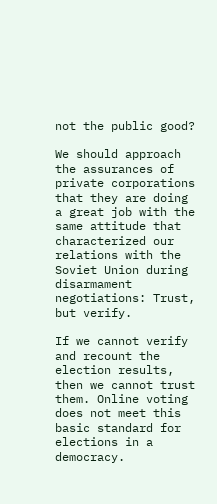not the public good?

We should approach the assurances of private corporations that they are doing a great job with the same attitude that characterized our relations with the Soviet Union during disarmament negotiations: Trust, but verify.

If we cannot verify and recount the election results, then we cannot trust them. Online voting does not meet this basic standard for elections in a democracy.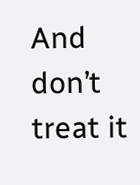And don’t treat it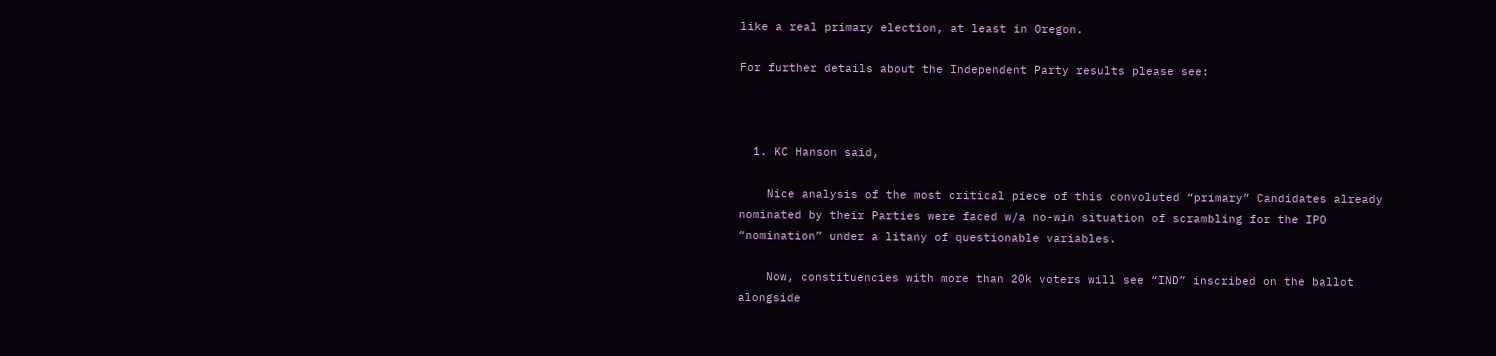like a real primary election, at least in Oregon.

For further details about the Independent Party results please see:



  1. KC Hanson said,

    Nice analysis of the most critical piece of this convoluted “primary” Candidates already nominated by their Parties were faced w/a no-win situation of scrambling for the IPO “nomination” under a litany of questionable variables.

    Now, constituencies with more than 20k voters will see “IND” inscribed on the ballot alongside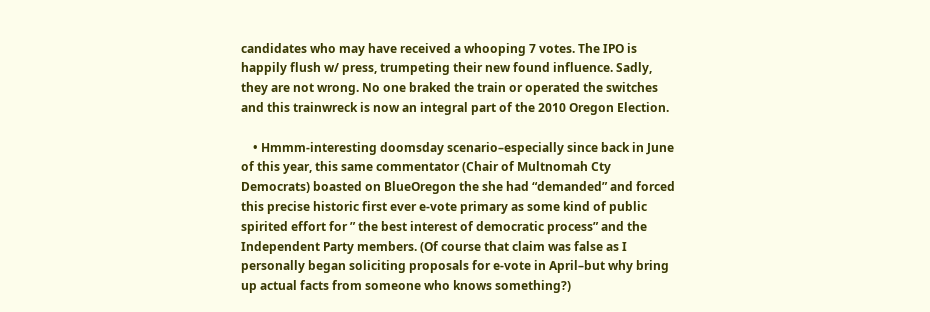candidates who may have received a whooping 7 votes. The IPO is happily flush w/ press, trumpeting their new found influence. Sadly, they are not wrong. No one braked the train or operated the switches and this trainwreck is now an integral part of the 2010 Oregon Election.

    • Hmmm-interesting doomsday scenario–especially since back in June of this year, this same commentator (Chair of Multnomah Cty Democrats) boasted on BlueOregon the she had “demanded” and forced this precise historic first ever e-vote primary as some kind of public spirited effort for ” the best interest of democratic process” and the Independent Party members. (Of course that claim was false as I personally began soliciting proposals for e-vote in April–but why bring up actual facts from someone who knows something?)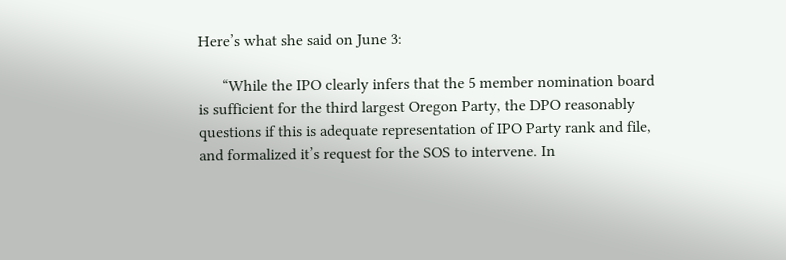Here’s what she said on June 3:

      “While the IPO clearly infers that the 5 member nomination board is sufficient for the third largest Oregon Party, the DPO reasonably questions if this is adequate representation of IPO Party rank and file, and formalized it’s request for the SOS to intervene. In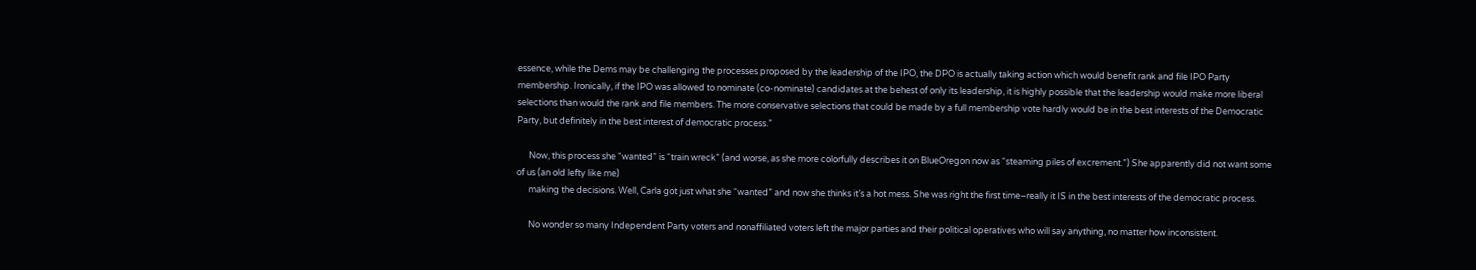essence, while the Dems may be challenging the processes proposed by the leadership of the IPO, the DPO is actually taking action which would benefit rank and file IPO Party membership. Ironically, if the IPO was allowed to nominate (co-nominate) candidates at the behest of only its leadership, it is highly possible that the leadership would make more liberal selections than would the rank and file members. The more conservative selections that could be made by a full membership vote hardly would be in the best interests of the Democratic Party, but definitely in the best interest of democratic process.”

      Now, this process she “wanted” is “train wreck” (and worse, as she more colorfully describes it on BlueOregon now as “steaming piles of excrement.”) She apparently did not want some of us (an old lefty like me)
      making the decisions. Well, Carla got just what she “wanted” and now she thinks it’s a hot mess. She was right the first time–really it IS in the best interests of the democratic process.

      No wonder so many Independent Party voters and nonaffiliated voters left the major parties and their political operatives who will say anything, no matter how inconsistent.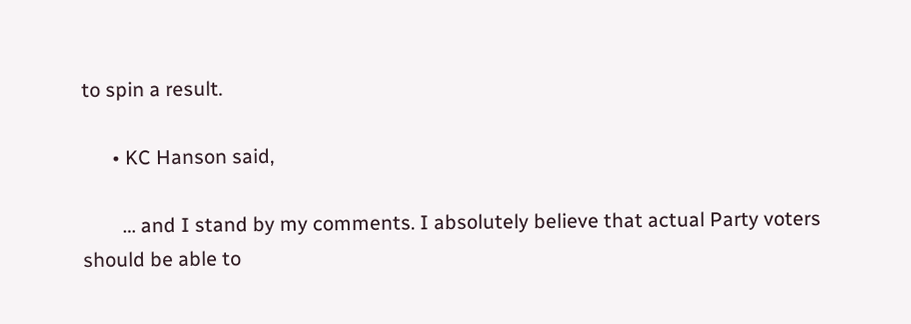to spin a result.

      • KC Hanson said,

        … and I stand by my comments. I absolutely believe that actual Party voters should be able to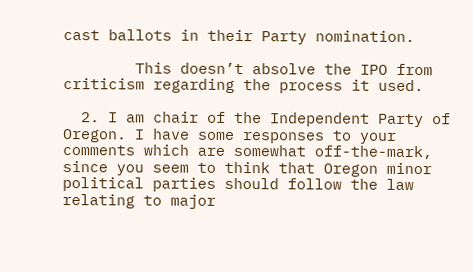cast ballots in their Party nomination.

        This doesn’t absolve the IPO from criticism regarding the process it used.

  2. I am chair of the Independent Party of Oregon. I have some responses to your comments which are somewhat off-the-mark, since you seem to think that Oregon minor political parties should follow the law relating to major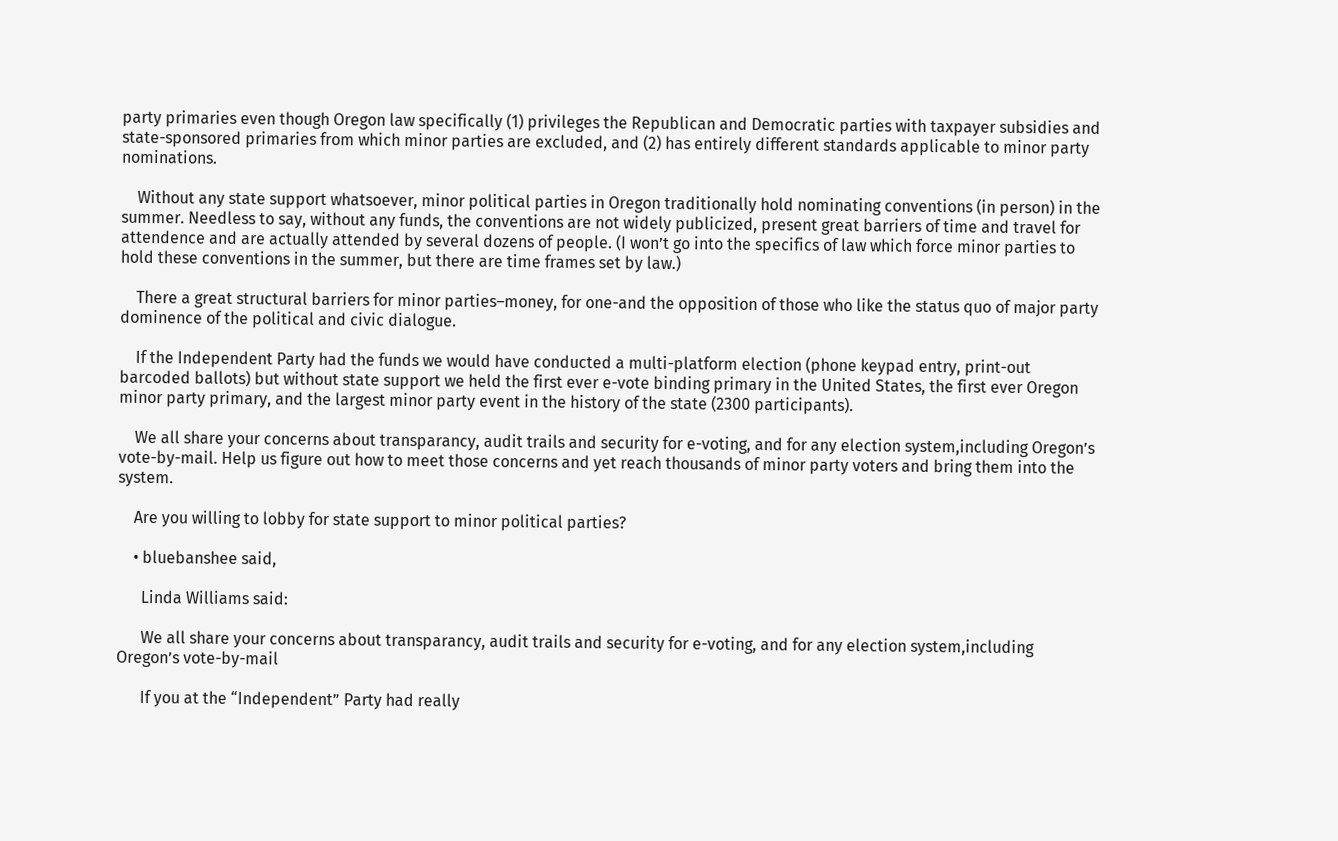party primaries even though Oregon law specifically (1) privileges the Republican and Democratic parties with taxpayer subsidies and state-sponsored primaries from which minor parties are excluded, and (2) has entirely different standards applicable to minor party nominations.

    Without any state support whatsoever, minor political parties in Oregon traditionally hold nominating conventions (in person) in the summer. Needless to say, without any funds, the conventions are not widely publicized, present great barriers of time and travel for attendence and are actually attended by several dozens of people. (I won’t go into the specifics of law which force minor parties to hold these conventions in the summer, but there are time frames set by law.)

    There a great structural barriers for minor parties–money, for one-and the opposition of those who like the status quo of major party dominence of the political and civic dialogue.

    If the Independent Party had the funds we would have conducted a multi-platform election (phone keypad entry, print-out barcoded ballots) but without state support we held the first ever e-vote binding primary in the United States, the first ever Oregon minor party primary, and the largest minor party event in the history of the state (2300 participants).

    We all share your concerns about transparancy, audit trails and security for e-voting, and for any election system,including Oregon’s vote-by-mail. Help us figure out how to meet those concerns and yet reach thousands of minor party voters and bring them into the system.

    Are you willing to lobby for state support to minor political parties?

    • bluebanshee said,

      Linda Williams said:

      We all share your concerns about transparancy, audit trails and security for e-voting, and for any election system,including Oregon’s vote-by-mail

      If you at the “Independent” Party had really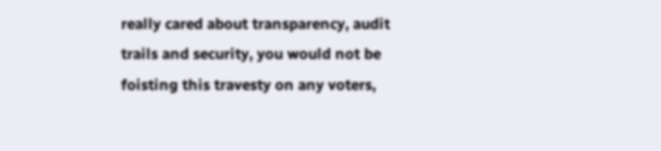really cared about transparency, audit trails and security, you would not be foisting this travesty on any voters,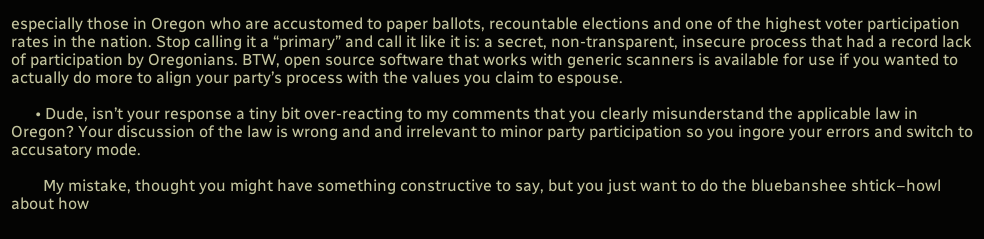especially those in Oregon who are accustomed to paper ballots, recountable elections and one of the highest voter participation rates in the nation. Stop calling it a “primary” and call it like it is: a secret, non-transparent, insecure process that had a record lack of participation by Oregonians. BTW, open source software that works with generic scanners is available for use if you wanted to actually do more to align your party’s process with the values you claim to espouse.

      • Dude, isn’t your response a tiny bit over-reacting to my comments that you clearly misunderstand the applicable law in Oregon? Your discussion of the law is wrong and and irrelevant to minor party participation so you ingore your errors and switch to accusatory mode.

        My mistake, thought you might have something constructive to say, but you just want to do the bluebanshee shtick–howl about how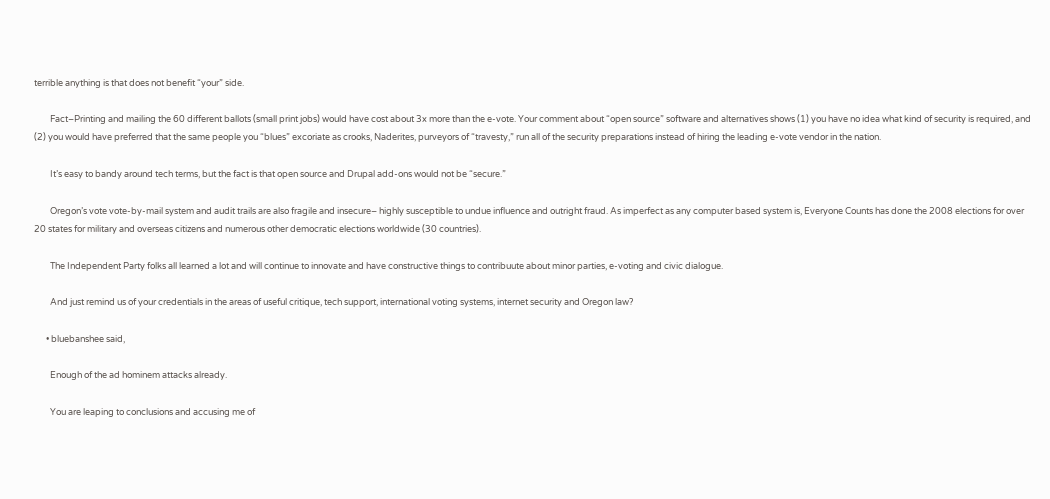terrible anything is that does not benefit “your” side.

        Fact–Printing and mailing the 60 different ballots (small print jobs) would have cost about 3x more than the e-vote. Your comment about “open source” software and alternatives shows (1) you have no idea what kind of security is required, and (2) you would have preferred that the same people you “blues” excoriate as crooks, Naderites, purveyors of “travesty,” run all of the security preparations instead of hiring the leading e-vote vendor in the nation.

        It’s easy to bandy around tech terms, but the fact is that open source and Drupal add-ons would not be “secure.”

        Oregon’s vote vote-by-mail system and audit trails are also fragile and insecure– highly susceptible to undue influence and outright fraud. As imperfect as any computer based system is, Everyone Counts has done the 2008 elections for over 20 states for military and overseas citizens and numerous other democratic elections worldwide (30 countries).

        The Independent Party folks all learned a lot and will continue to innovate and have constructive things to contribuute about minor parties, e-voting and civic dialogue.

        And just remind us of your credentials in the areas of useful critique, tech support, international voting systems, internet security and Oregon law?

      • bluebanshee said,

        Enough of the ad hominem attacks already.

        You are leaping to conclusions and accusing me of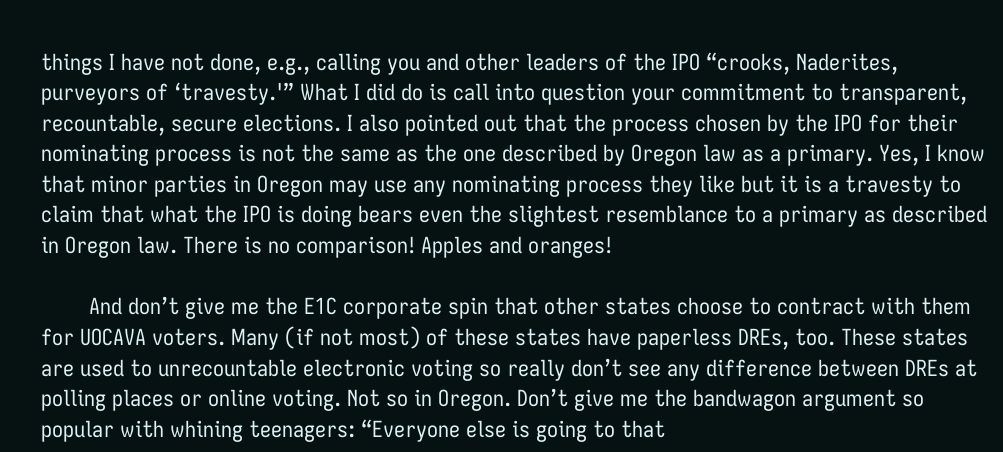things I have not done, e.g., calling you and other leaders of the IPO “crooks, Naderites, purveyors of ‘travesty.'” What I did do is call into question your commitment to transparent, recountable, secure elections. I also pointed out that the process chosen by the IPO for their nominating process is not the same as the one described by Oregon law as a primary. Yes, I know that minor parties in Oregon may use any nominating process they like but it is a travesty to claim that what the IPO is doing bears even the slightest resemblance to a primary as described in Oregon law. There is no comparison! Apples and oranges!

        And don’t give me the E1C corporate spin that other states choose to contract with them for UOCAVA voters. Many (if not most) of these states have paperless DREs, too. These states are used to unrecountable electronic voting so really don’t see any difference between DREs at polling places or online voting. Not so in Oregon. Don’t give me the bandwagon argument so popular with whining teenagers: “Everyone else is going to that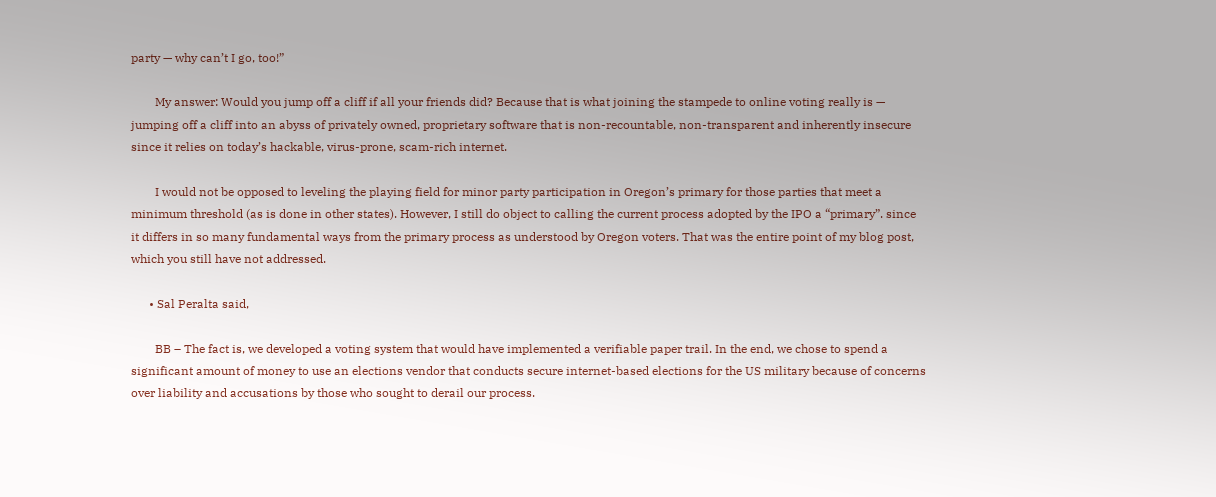party — why can’t I go, too!”

        My answer: Would you jump off a cliff if all your friends did? Because that is what joining the stampede to online voting really is — jumping off a cliff into an abyss of privately owned, proprietary software that is non-recountable, non-transparent and inherently insecure since it relies on today’s hackable, virus-prone, scam-rich internet.

        I would not be opposed to leveling the playing field for minor party participation in Oregon’s primary for those parties that meet a minimum threshold (as is done in other states). However, I still do object to calling the current process adopted by the IPO a “primary”. since it differs in so many fundamental ways from the primary process as understood by Oregon voters. That was the entire point of my blog post, which you still have not addressed.

      • Sal Peralta said,

        BB – The fact is, we developed a voting system that would have implemented a verifiable paper trail. In the end, we chose to spend a significant amount of money to use an elections vendor that conducts secure internet-based elections for the US military because of concerns over liability and accusations by those who sought to derail our process.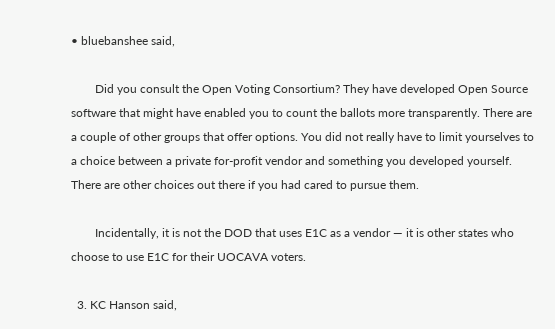• bluebanshee said,

        Did you consult the Open Voting Consortium? They have developed Open Source software that might have enabled you to count the ballots more transparently. There are a couple of other groups that offer options. You did not really have to limit yourselves to a choice between a private for-profit vendor and something you developed yourself. There are other choices out there if you had cared to pursue them.

        Incidentally, it is not the DOD that uses E1C as a vendor — it is other states who choose to use E1C for their UOCAVA voters.

  3. KC Hanson said,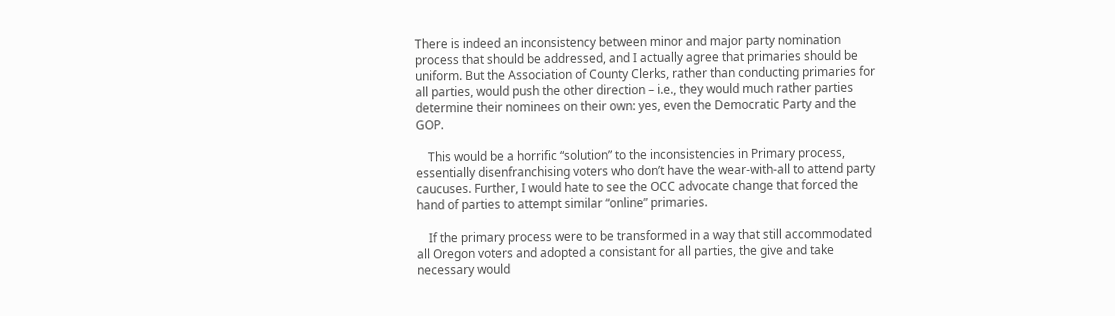There is indeed an inconsistency between minor and major party nomination process that should be addressed, and I actually agree that primaries should be uniform. But the Association of County Clerks, rather than conducting primaries for all parties, would push the other direction – i.e., they would much rather parties determine their nominees on their own: yes, even the Democratic Party and the GOP.

    This would be a horrific “solution” to the inconsistencies in Primary process, essentially disenfranchising voters who don’t have the wear-with-all to attend party caucuses. Further, I would hate to see the OCC advocate change that forced the hand of parties to attempt similar “online” primaries.

    If the primary process were to be transformed in a way that still accommodated all Oregon voters and adopted a consistant for all parties, the give and take necessary would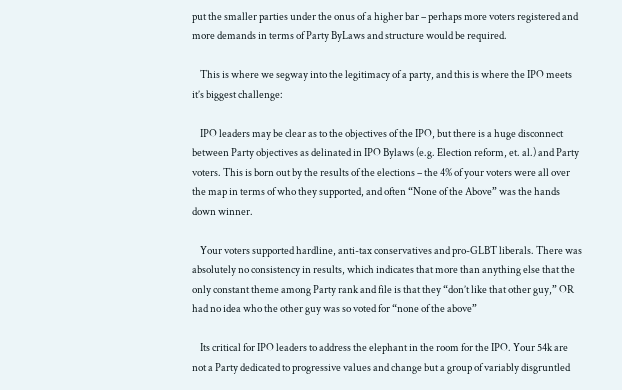put the smaller parties under the onus of a higher bar – perhaps more voters registered and more demands in terms of Party ByLaws and structure would be required.

    This is where we segway into the legitimacy of a party, and this is where the IPO meets it’s biggest challenge:

    IPO leaders may be clear as to the objectives of the IPO, but there is a huge disconnect between Party objectives as delinated in IPO Bylaws (e.g. Election reform, et. al.) and Party voters. This is born out by the results of the elections – the 4% of your voters were all over the map in terms of who they supported, and often “None of the Above” was the hands down winner.

    Your voters supported hardline, anti-tax conservatives and pro-GLBT liberals. There was absolutely no consistency in results, which indicates that more than anything else that the only constant theme among Party rank and file is that they “don’t like that other guy,” OR had no idea who the other guy was so voted for “none of the above”

    Its critical for IPO leaders to address the elephant in the room for the IPO. Your 54k are not a Party dedicated to progressive values and change but a group of variably disgruntled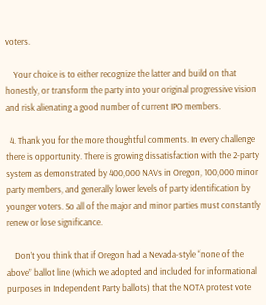voters.

    Your choice is to either recognize the latter and build on that honestly, or transform the party into your original progressive vision and risk alienating a good number of current IPO members.

  4. Thank you for the more thoughtful comments. In every challenge there is opportunity. There is growing dissatisfaction with the 2-party system as demonstrated by 400,000 NAVs in Oregon, 100,000 minor party members, and generally lower levels of party identification by younger voters. So all of the major and minor parties must constantly renew or lose significance.

    Don’t you think that if Oregon had a Nevada-style “none of the above” ballot line (which we adopted and included for informational purposes in Independent Party ballots) that the NOTA protest vote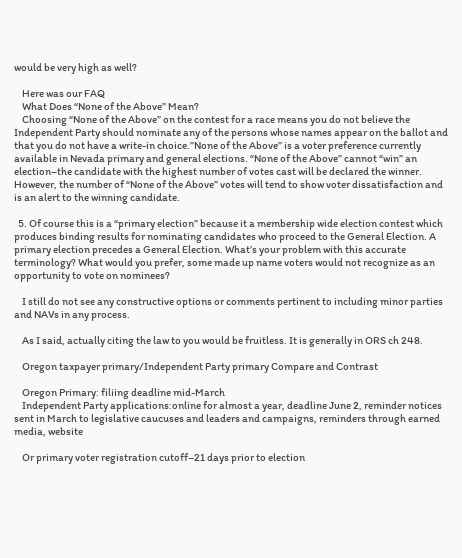would be very high as well?

    Here was our FAQ
    What Does “None of the Above” Mean?
    Choosing “None of the Above” on the contest for a race means you do not believe the Independent Party should nominate any of the persons whose names appear on the ballot and that you do not have a write-in choice.”None of the Above” is a voter preference currently available in Nevada primary and general elections. “None of the Above” cannot “win” an election–the candidate with the highest number of votes cast will be declared the winner. However, the number of “None of the Above” votes will tend to show voter dissatisfaction and is an alert to the winning candidate.

  5. Of course this is a “primary election” because it a membership wide election contest which produces binding results for nominating candidates who proceed to the General Election. A primary election precedes a General Election. What’s your problem with this accurate terminology? What would you prefer, some made up name voters would not recognize as an opportunity to vote on nominees?

    I still do not see any constructive options or comments pertinent to including minor parties and NAVs in any process.

    As I said, actually citing the law to you would be fruitless. It is generally in ORS ch 248.

    Oregon taxpayer primary/Independent Party primary Compare and Contrast

    Oregon Primary: filiing deadline mid-March
    Independent Party applications:online for almost a year, deadline June 2, reminder notices sent in March to legislative caucuses and leaders and campaigns, reminders through earned media, website

    Or primary voter registration cutoff–21 days prior to election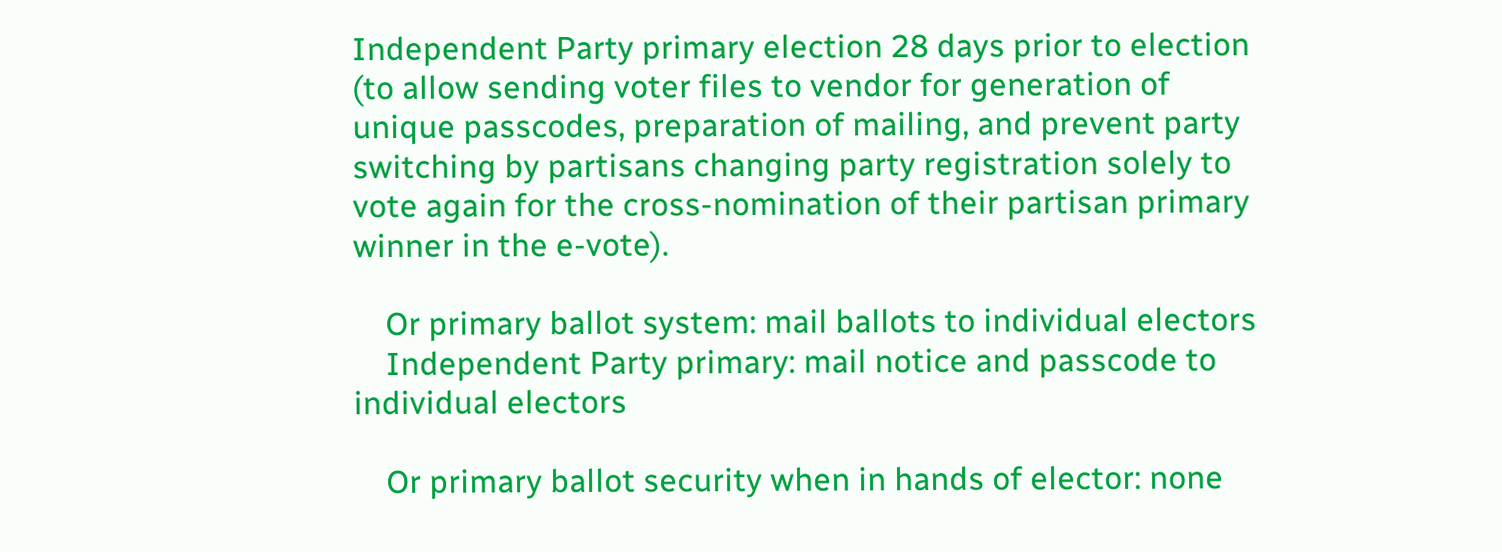Independent Party primary election 28 days prior to election (to allow sending voter files to vendor for generation of unique passcodes, preparation of mailing, and prevent party switching by partisans changing party registration solely to vote again for the cross-nomination of their partisan primary winner in the e-vote).

    Or primary ballot system: mail ballots to individual electors
    Independent Party primary: mail notice and passcode to individual electors

    Or primary ballot security when in hands of elector: none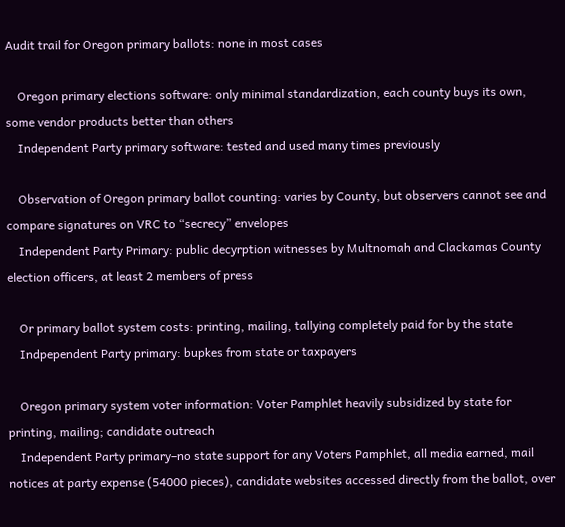Audit trail for Oregon primary ballots: none in most cases

    Oregon primary elections software: only minimal standardization, each county buys its own, some vendor products better than others
    Independent Party primary software: tested and used many times previously

    Observation of Oregon primary ballot counting: varies by County, but observers cannot see and compare signatures on VRC to “secrecy” envelopes
    Independent Party Primary: public decyrption witnesses by Multnomah and Clackamas County election officers, at least 2 members of press

    Or primary ballot system costs: printing, mailing, tallying completely paid for by the state
    Indpependent Party primary: bupkes from state or taxpayers

    Oregon primary system voter information: Voter Pamphlet heavily subsidized by state for printing, mailing; candidate outreach
    Independent Party primary–no state support for any Voters Pamphlet, all media earned, mail notices at party expense (54000 pieces), candidate websites accessed directly from the ballot, over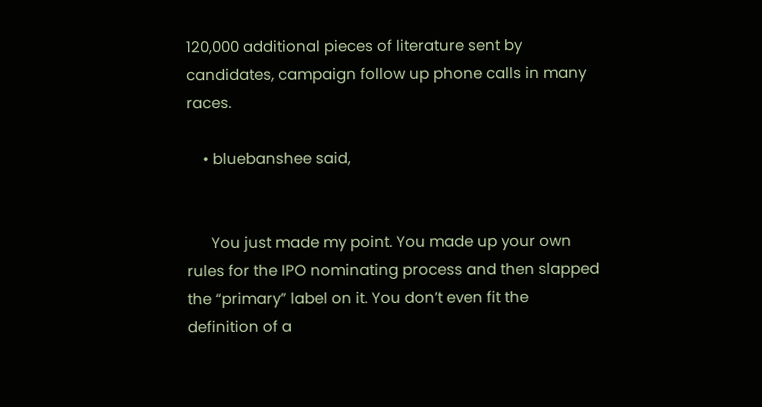120,000 additional pieces of literature sent by candidates, campaign follow up phone calls in many races.

    • bluebanshee said,


      You just made my point. You made up your own rules for the IPO nominating process and then slapped the “primary” label on it. You don’t even fit the definition of a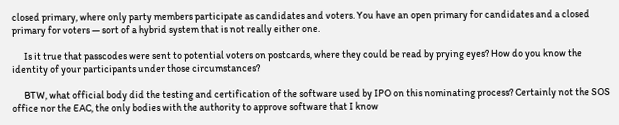closed primary, where only party members participate as candidates and voters. You have an open primary for candidates and a closed primary for voters — sort of a hybrid system that is not really either one.

      Is it true that passcodes were sent to potential voters on postcards, where they could be read by prying eyes? How do you know the identity of your participants under those circumstances?

      BTW, what official body did the testing and certification of the software used by IPO on this nominating process? Certainly not the SOS office nor the EAC, the only bodies with the authority to approve software that I know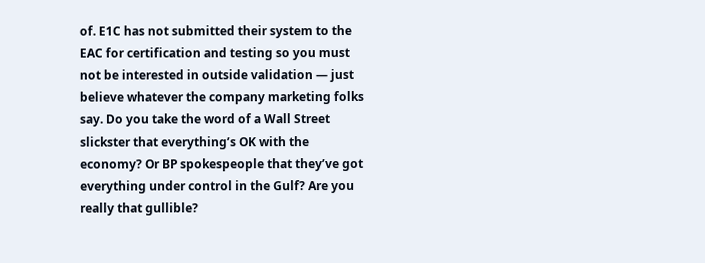of. E1C has not submitted their system to the EAC for certification and testing so you must not be interested in outside validation — just believe whatever the company marketing folks say. Do you take the word of a Wall Street slickster that everything’s OK with the economy? Or BP spokespeople that they’ve got everything under control in the Gulf? Are you really that gullible?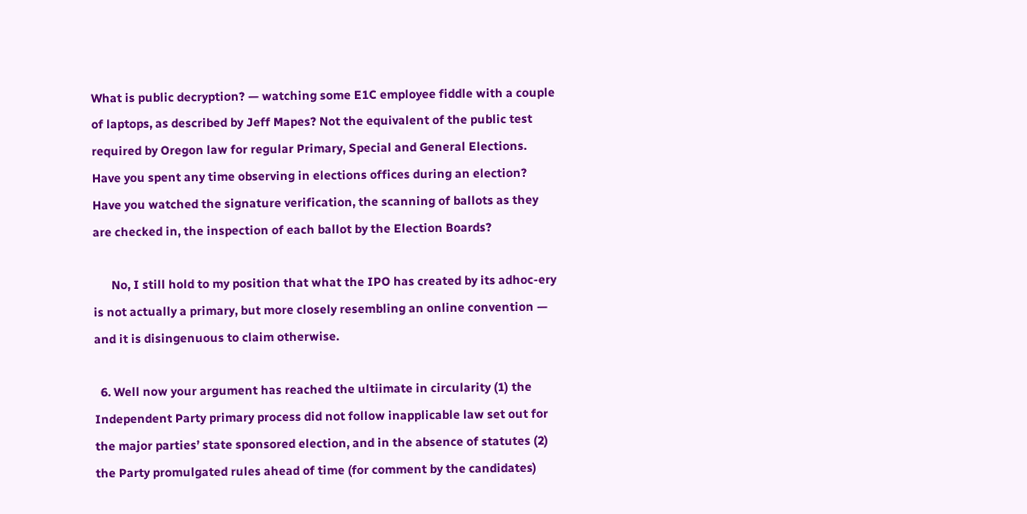What is public decryption? — watching some E1C employee fiddle with a couple of laptops, as described by Jeff Mapes? Not the equivalent of the public test required by Oregon law for regular Primary, Special and General Elections. Have you spent any time observing in elections offices during an election? Have you watched the signature verification, the scanning of ballots as they are checked in, the inspection of each ballot by the Election Boards?

      No, I still hold to my position that what the IPO has created by its adhoc-ery is not actually a primary, but more closely resembling an online convention — and it is disingenuous to claim otherwise.

  6. Well now your argument has reached the ultiimate in circularity (1) the Independent Party primary process did not follow inapplicable law set out for the major parties’ state sponsored election, and in the absence of statutes (2) the Party promulgated rules ahead of time (for comment by the candidates)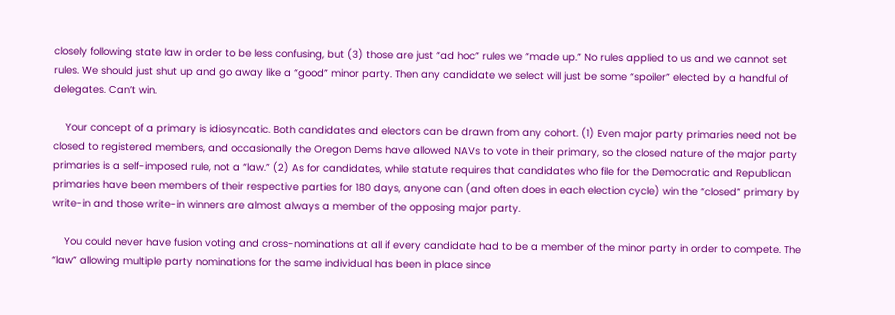closely following state law in order to be less confusing, but (3) those are just “ad hoc” rules we “made up.” No rules applied to us and we cannot set rules. We should just shut up and go away like a “good” minor party. Then any candidate we select will just be some “spoiler” elected by a handful of delegates. Can’t win.

    Your concept of a primary is idiosyncatic. Both candidates and electors can be drawn from any cohort. (1) Even major party primaries need not be closed to registered members, and occasionally the Oregon Dems have allowed NAVs to vote in their primary, so the closed nature of the major party primaries is a self-imposed rule, not a “law.” (2) As for candidates, while statute requires that candidates who file for the Democratic and Republican primaries have been members of their respective parties for 180 days, anyone can (and often does in each election cycle) win the “closed” primary by write-in and those write-in winners are almost always a member of the opposing major party.

    You could never have fusion voting and cross-nominations at all if every candidate had to be a member of the minor party in order to compete. The “law” allowing multiple party nominations for the same individual has been in place since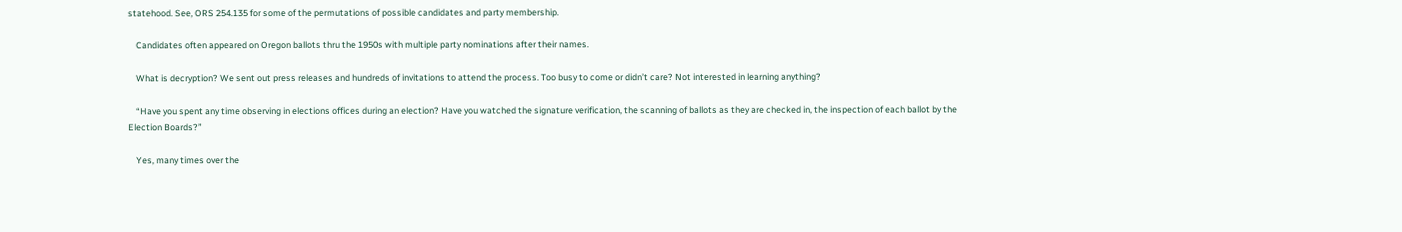statehood. See, ORS 254.135 for some of the permutations of possible candidates and party membership.

    Candidates often appeared on Oregon ballots thru the 1950s with multiple party nominations after their names.

    What is decryption? We sent out press releases and hundreds of invitations to attend the process. Too busy to come or didn’t care? Not interested in learning anything?

    “Have you spent any time observing in elections offices during an election? Have you watched the signature verification, the scanning of ballots as they are checked in, the inspection of each ballot by the Election Boards?”

    Yes, many times over the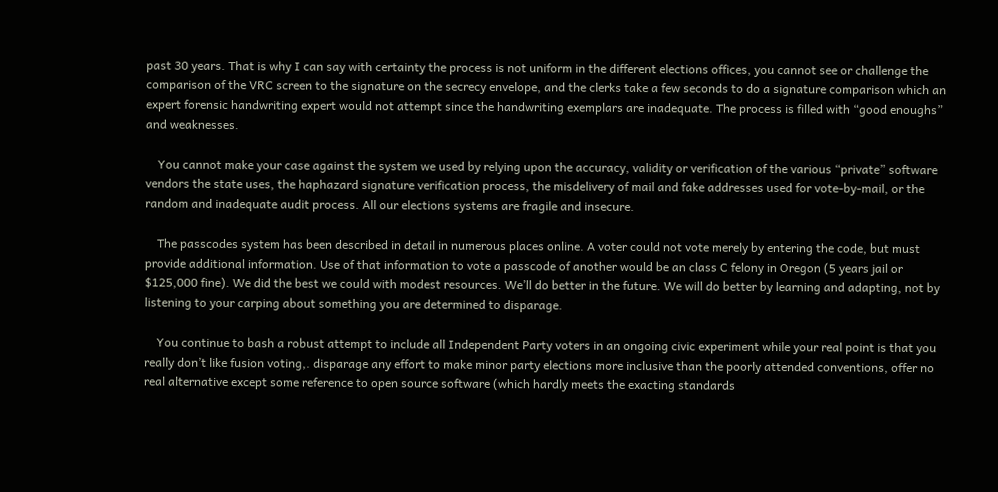past 30 years. That is why I can say with certainty the process is not uniform in the different elections offices, you cannot see or challenge the comparison of the VRC screen to the signature on the secrecy envelope, and the clerks take a few seconds to do a signature comparison which an expert forensic handwriting expert would not attempt since the handwriting exemplars are inadequate. The process is filled with “good enoughs” and weaknesses.

    You cannot make your case against the system we used by relying upon the accuracy, validity or verification of the various “private” software vendors the state uses, the haphazard signature verification process, the misdelivery of mail and fake addresses used for vote-by-mail, or the random and inadequate audit process. All our elections systems are fragile and insecure.

    The passcodes system has been described in detail in numerous places online. A voter could not vote merely by entering the code, but must provide additional information. Use of that information to vote a passcode of another would be an class C felony in Oregon (5 years jail or $125,000 fine). We did the best we could with modest resources. We’ll do better in the future. We will do better by learning and adapting, not by listening to your carping about something you are determined to disparage.

    You continue to bash a robust attempt to include all Independent Party voters in an ongoing civic experiment while your real point is that you really don’t like fusion voting,. disparage any effort to make minor party elections more inclusive than the poorly attended conventions, offer no real alternative except some reference to open source software (which hardly meets the exacting standards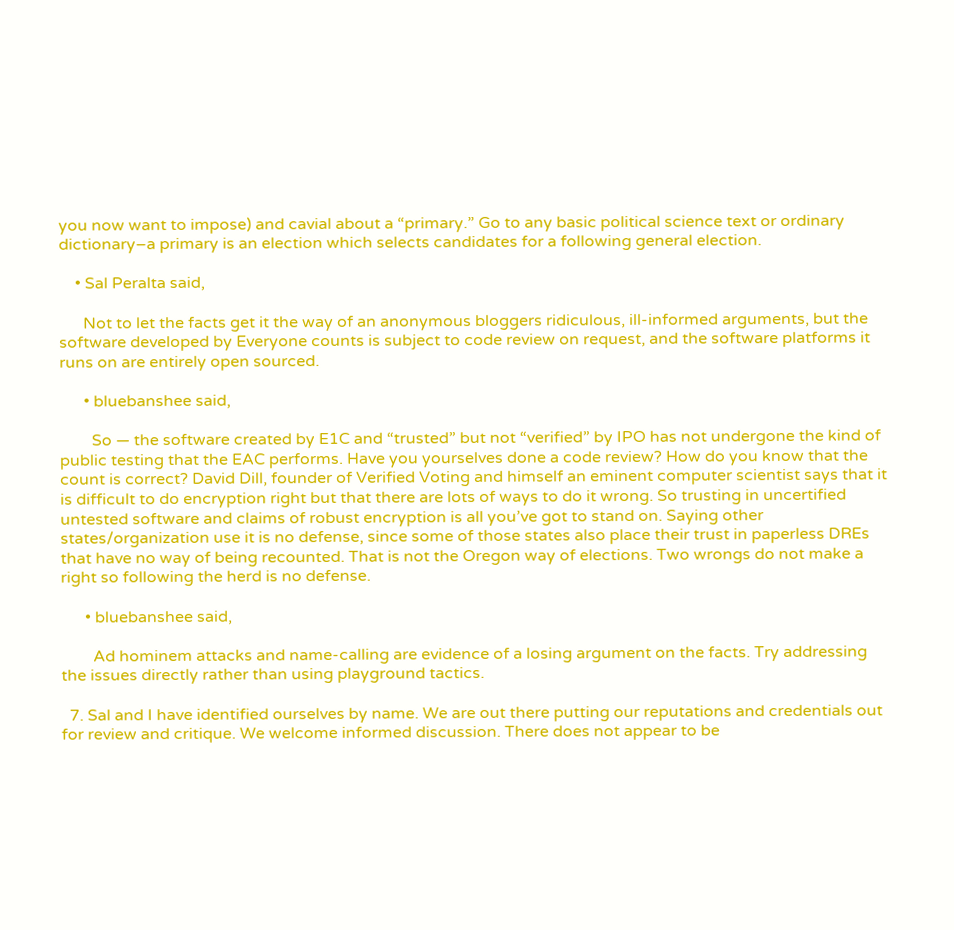you now want to impose) and cavial about a “primary.” Go to any basic political science text or ordinary dictionary–a primary is an election which selects candidates for a following general election.

    • Sal Peralta said,

      Not to let the facts get it the way of an anonymous bloggers ridiculous, ill-informed arguments, but the software developed by Everyone counts is subject to code review on request, and the software platforms it runs on are entirely open sourced.

      • bluebanshee said,

        So — the software created by E1C and “trusted” but not “verified” by IPO has not undergone the kind of public testing that the EAC performs. Have you yourselves done a code review? How do you know that the count is correct? David Dill, founder of Verified Voting and himself an eminent computer scientist says that it is difficult to do encryption right but that there are lots of ways to do it wrong. So trusting in uncertified untested software and claims of robust encryption is all you’ve got to stand on. Saying other states/organization use it is no defense, since some of those states also place their trust in paperless DREs that have no way of being recounted. That is not the Oregon way of elections. Two wrongs do not make a right so following the herd is no defense.

      • bluebanshee said,

        Ad hominem attacks and name-calling are evidence of a losing argument on the facts. Try addressing the issues directly rather than using playground tactics.

  7. Sal and I have identified ourselves by name. We are out there putting our reputations and credentials out for review and critique. We welcome informed discussion. There does not appear to be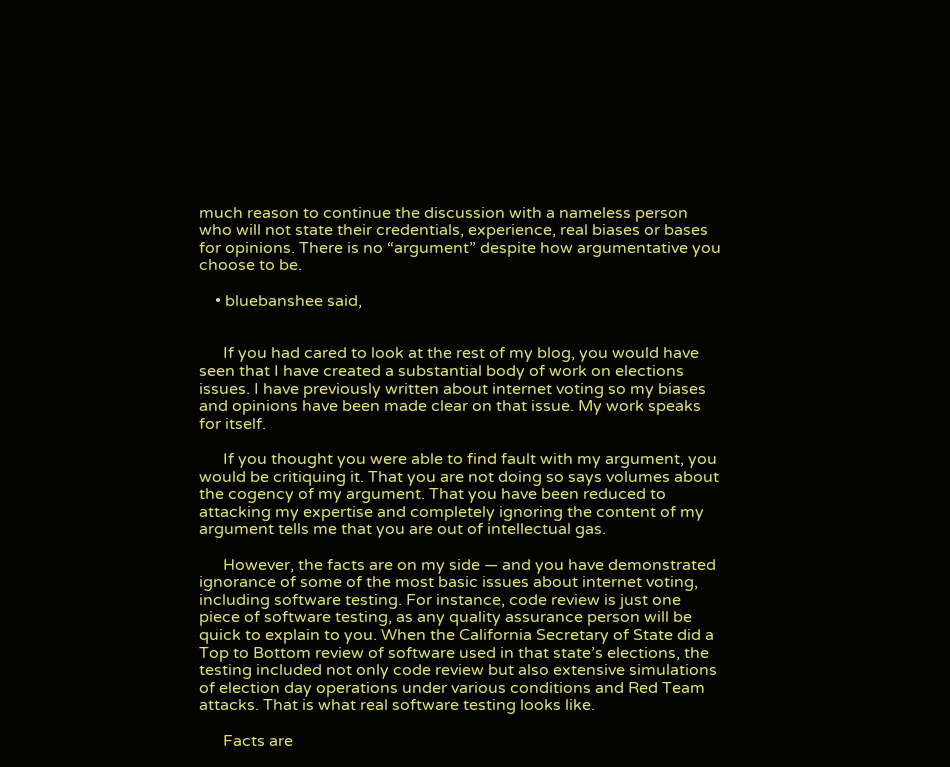much reason to continue the discussion with a nameless person who will not state their credentials, experience, real biases or bases for opinions. There is no “argument” despite how argumentative you choose to be.

    • bluebanshee said,


      If you had cared to look at the rest of my blog, you would have seen that I have created a substantial body of work on elections issues. I have previously written about internet voting so my biases and opinions have been made clear on that issue. My work speaks for itself.

      If you thought you were able to find fault with my argument, you would be critiquing it. That you are not doing so says volumes about the cogency of my argument. That you have been reduced to attacking my expertise and completely ignoring the content of my argument tells me that you are out of intellectual gas.

      However, the facts are on my side — and you have demonstrated ignorance of some of the most basic issues about internet voting, including software testing. For instance, code review is just one piece of software testing, as any quality assurance person will be quick to explain to you. When the California Secretary of State did a Top to Bottom review of software used in that state’s elections, the testing included not only code review but also extensive simulations of election day operations under various conditions and Red Team attacks. That is what real software testing looks like.

      Facts are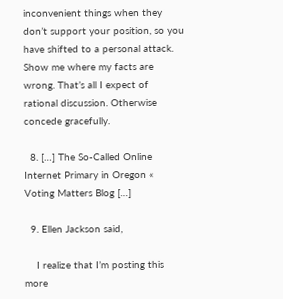inconvenient things when they don’t support your position, so you have shifted to a personal attack. Show me where my facts are wrong. That’s all I expect of rational discussion. Otherwise concede gracefully.

  8. […] The So-Called Online Internet Primary in Oregon « Voting Matters Blog […]

  9. Ellen Jackson said,

    I realize that I’m posting this more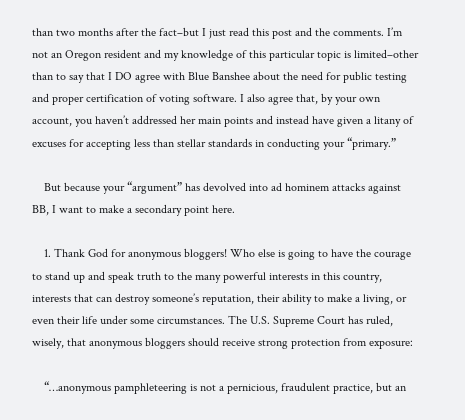than two months after the fact–but I just read this post and the comments. I’m not an Oregon resident and my knowledge of this particular topic is limited–other than to say that I DO agree with Blue Banshee about the need for public testing and proper certification of voting software. I also agree that, by your own account, you haven’t addressed her main points and instead have given a litany of excuses for accepting less than stellar standards in conducting your “primary.”

    But because your “argument” has devolved into ad hominem attacks against BB, I want to make a secondary point here.

    1. Thank God for anonymous bloggers! Who else is going to have the courage to stand up and speak truth to the many powerful interests in this country, interests that can destroy someone’s reputation, their ability to make a living, or even their life under some circumstances. The U.S. Supreme Court has ruled, wisely, that anonymous bloggers should receive strong protection from exposure:

    “…anonymous pamphleteering is not a pernicious, fraudulent practice, but an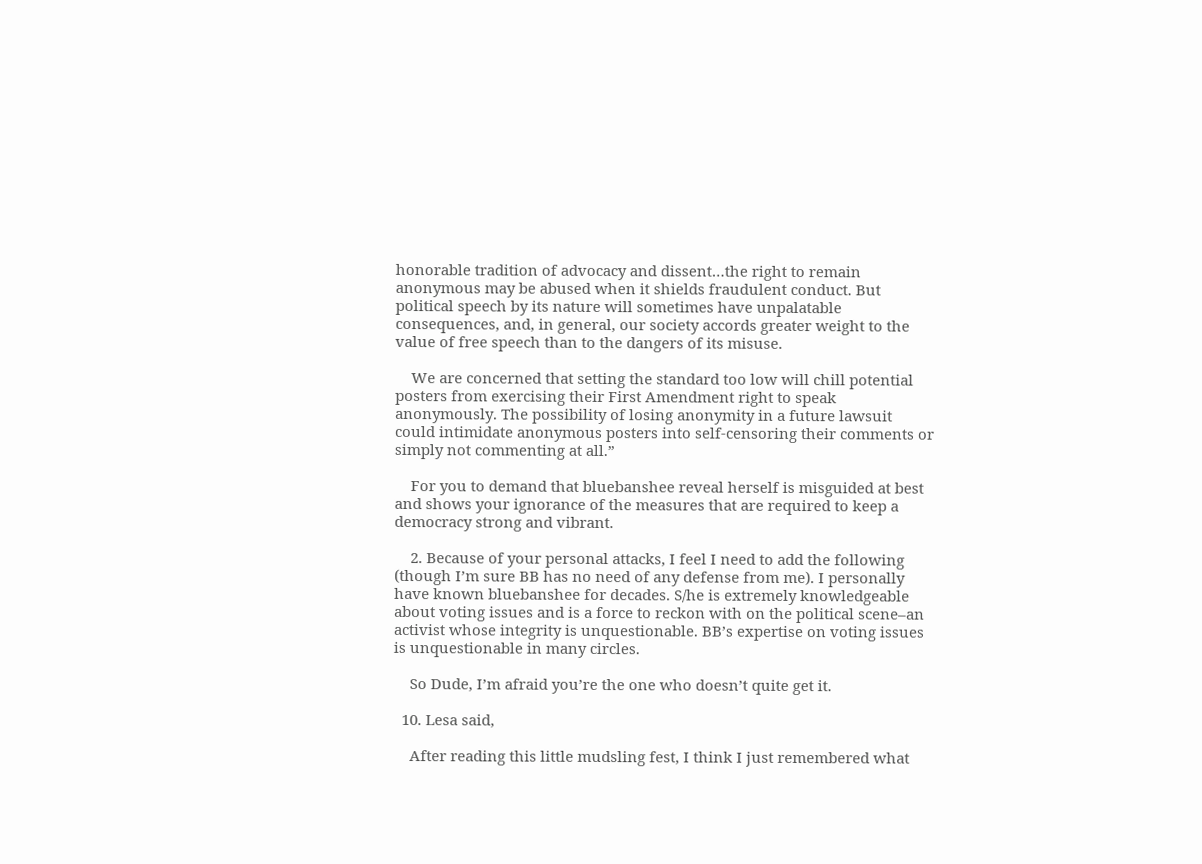honorable tradition of advocacy and dissent…the right to remain anonymous may be abused when it shields fraudulent conduct. But political speech by its nature will sometimes have unpalatable consequences, and, in general, our society accords greater weight to the value of free speech than to the dangers of its misuse.

    We are concerned that setting the standard too low will chill potential posters from exercising their First Amendment right to speak anonymously. The possibility of losing anonymity in a future lawsuit could intimidate anonymous posters into self-censoring their comments or simply not commenting at all.”

    For you to demand that bluebanshee reveal herself is misguided at best and shows your ignorance of the measures that are required to keep a democracy strong and vibrant.

    2. Because of your personal attacks, I feel I need to add the following (though I’m sure BB has no need of any defense from me). I personally have known bluebanshee for decades. S/he is extremely knowledgeable about voting issues and is a force to reckon with on the political scene–an activist whose integrity is unquestionable. BB’s expertise on voting issues is unquestionable in many circles.

    So Dude, I’m afraid you’re the one who doesn’t quite get it.

  10. Lesa said,

    After reading this little mudsling fest, I think I just remembered what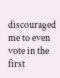discouraged me to even vote in the first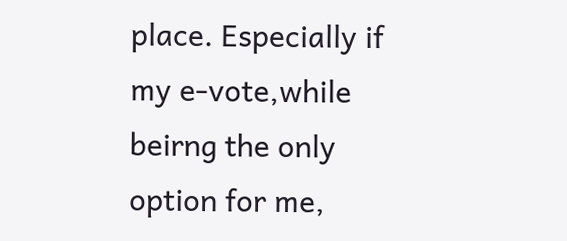place. Especially if my e-vote,while beirng the only option for me,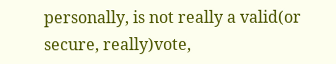personally, is not really a valid(or secure, really)vote,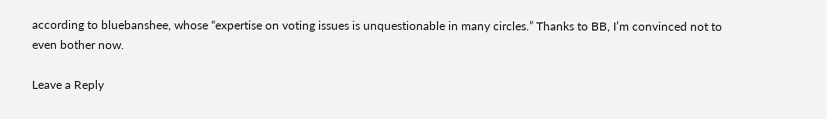according to bluebanshee, whose “expertise on voting issues is unquestionable in many circles.” Thanks to BB, I’m convinced not to even bother now.

Leave a Reply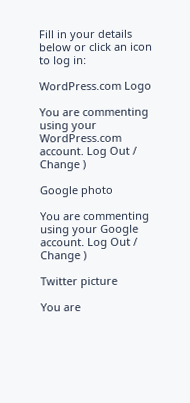Fill in your details below or click an icon to log in:

WordPress.com Logo

You are commenting using your WordPress.com account. Log Out /  Change )

Google photo

You are commenting using your Google account. Log Out /  Change )

Twitter picture

You are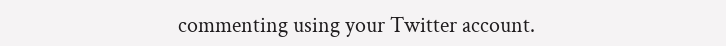commenting using your Twitter account.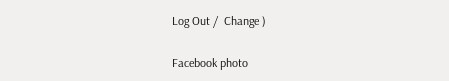Log Out /  Change )

Facebook photo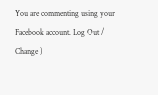You are commenting using your Facebook account. Log Out /  Change )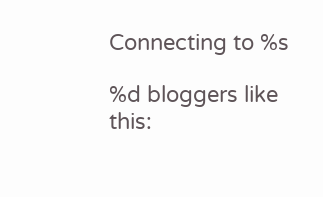Connecting to %s

%d bloggers like this: